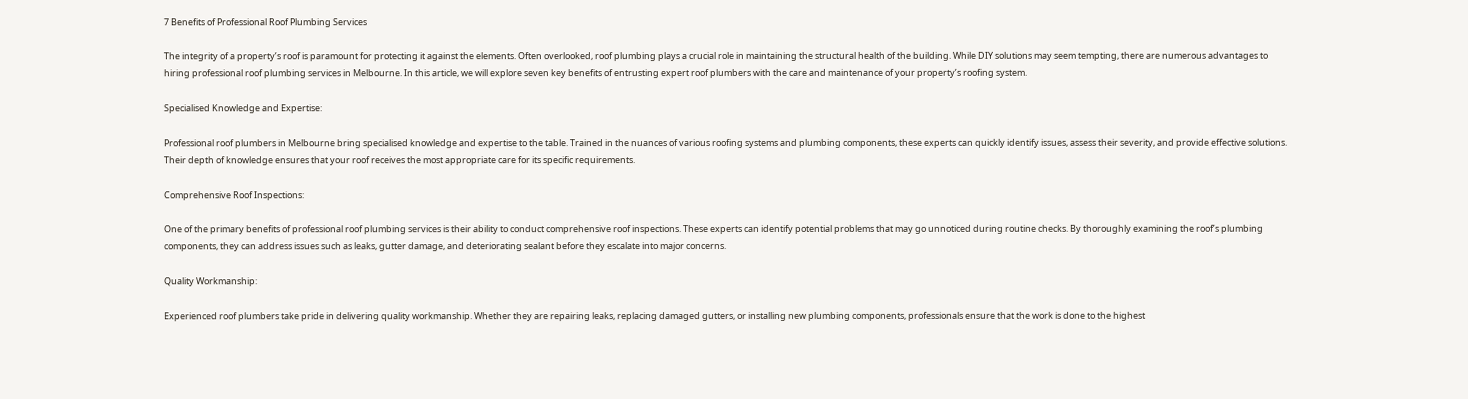7 Benefits of Professional Roof Plumbing Services

The integrity of a property’s roof is paramount for protecting it against the elements. Often overlooked, roof plumbing plays a crucial role in maintaining the structural health of the building. While DIY solutions may seem tempting, there are numerous advantages to hiring professional roof plumbing services in Melbourne. In this article, we will explore seven key benefits of entrusting expert roof plumbers with the care and maintenance of your property’s roofing system.

Specialised Knowledge and Expertise:

Professional roof plumbers in Melbourne bring specialised knowledge and expertise to the table. Trained in the nuances of various roofing systems and plumbing components, these experts can quickly identify issues, assess their severity, and provide effective solutions. Their depth of knowledge ensures that your roof receives the most appropriate care for its specific requirements.

Comprehensive Roof Inspections:

One of the primary benefits of professional roof plumbing services is their ability to conduct comprehensive roof inspections. These experts can identify potential problems that may go unnoticed during routine checks. By thoroughly examining the roof’s plumbing components, they can address issues such as leaks, gutter damage, and deteriorating sealant before they escalate into major concerns.

Quality Workmanship:

Experienced roof plumbers take pride in delivering quality workmanship. Whether they are repairing leaks, replacing damaged gutters, or installing new plumbing components, professionals ensure that the work is done to the highest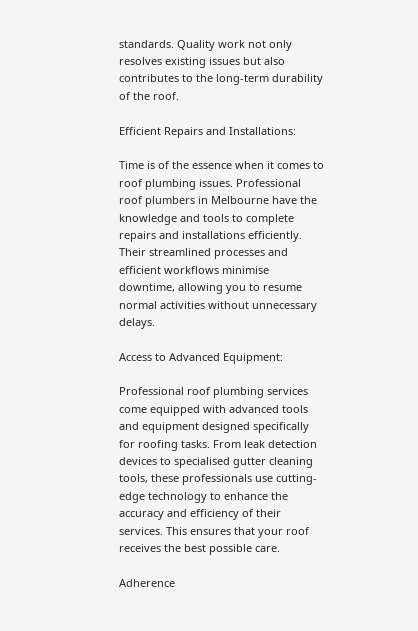standards. Quality work not only resolves existing issues but also contributes to the long-term durability of the roof.

Efficient Repairs and Installations:

Time is of the essence when it comes to roof plumbing issues. Professional roof plumbers in Melbourne have the knowledge and tools to complete repairs and installations efficiently. Their streamlined processes and efficient workflows minimise downtime, allowing you to resume normal activities without unnecessary delays.

Access to Advanced Equipment:

Professional roof plumbing services come equipped with advanced tools and equipment designed specifically for roofing tasks. From leak detection devices to specialised gutter cleaning tools, these professionals use cutting-edge technology to enhance the accuracy and efficiency of their services. This ensures that your roof receives the best possible care.

Adherence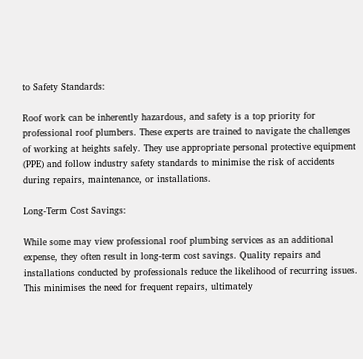to Safety Standards:

Roof work can be inherently hazardous, and safety is a top priority for professional roof plumbers. These experts are trained to navigate the challenges of working at heights safely. They use appropriate personal protective equipment (PPE) and follow industry safety standards to minimise the risk of accidents during repairs, maintenance, or installations.

Long-Term Cost Savings:

While some may view professional roof plumbing services as an additional expense, they often result in long-term cost savings. Quality repairs and installations conducted by professionals reduce the likelihood of recurring issues. This minimises the need for frequent repairs, ultimately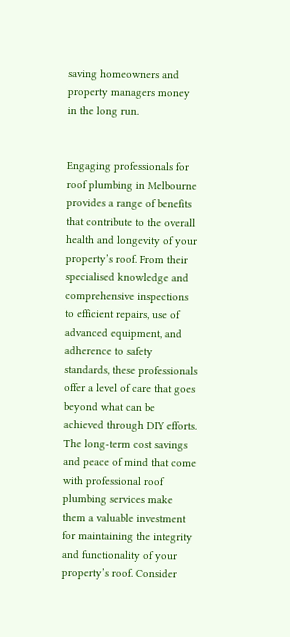saving homeowners and property managers money in the long run.


Engaging professionals for roof plumbing in Melbourne provides a range of benefits that contribute to the overall health and longevity of your property’s roof. From their specialised knowledge and comprehensive inspections to efficient repairs, use of advanced equipment, and adherence to safety standards, these professionals offer a level of care that goes beyond what can be achieved through DIY efforts. The long-term cost savings and peace of mind that come with professional roof plumbing services make them a valuable investment for maintaining the integrity and functionality of your property’s roof. Consider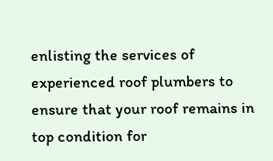enlisting the services of experienced roof plumbers to ensure that your roof remains in top condition for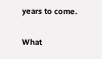years to come.

What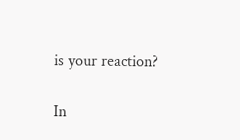is your reaction?

In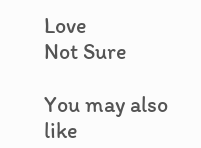Love
Not Sure

You may also like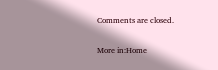Comments are closed.

More in:Home